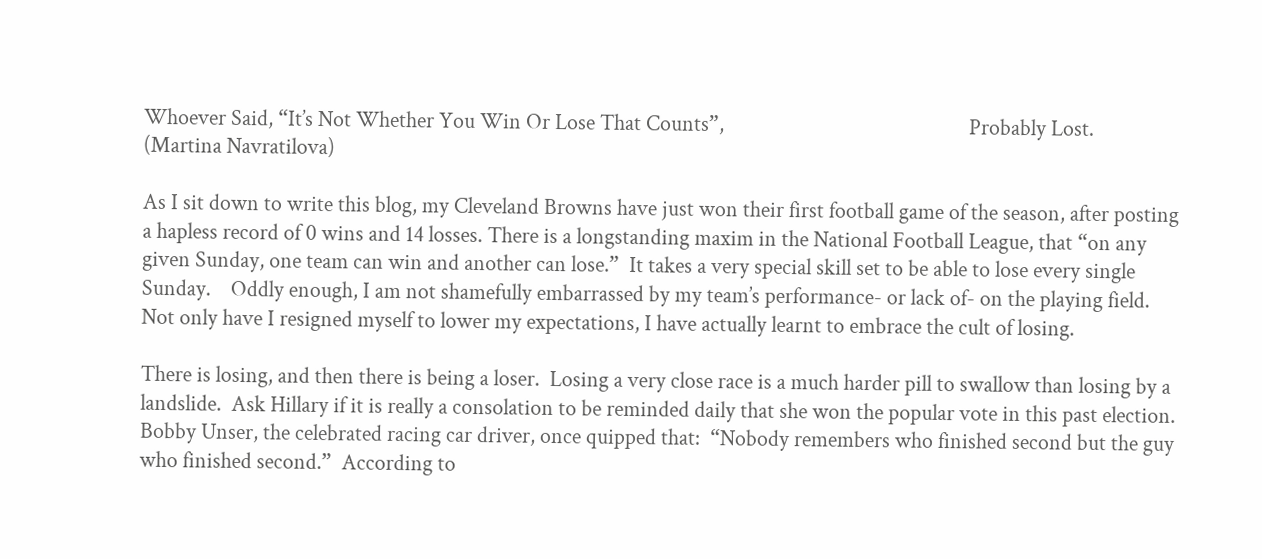Whoever Said, “It’s Not Whether You Win Or Lose That Counts”,                                                 Probably Lost.                            (Martina Navratilova)

As I sit down to write this blog, my Cleveland Browns have just won their first football game of the season, after posting a hapless record of 0 wins and 14 losses. There is a longstanding maxim in the National Football League, that “on any given Sunday, one team can win and another can lose.”  It takes a very special skill set to be able to lose every single Sunday.    Oddly enough, I am not shamefully embarrassed by my team’s performance- or lack of- on the playing field.  Not only have I resigned myself to lower my expectations, I have actually learnt to embrace the cult of losing.

There is losing, and then there is being a loser.  Losing a very close race is a much harder pill to swallow than losing by a landslide.  Ask Hillary if it is really a consolation to be reminded daily that she won the popular vote in this past election.  Bobby Unser, the celebrated racing car driver, once quipped that:  “Nobody remembers who finished second but the guy who finished second.”  According to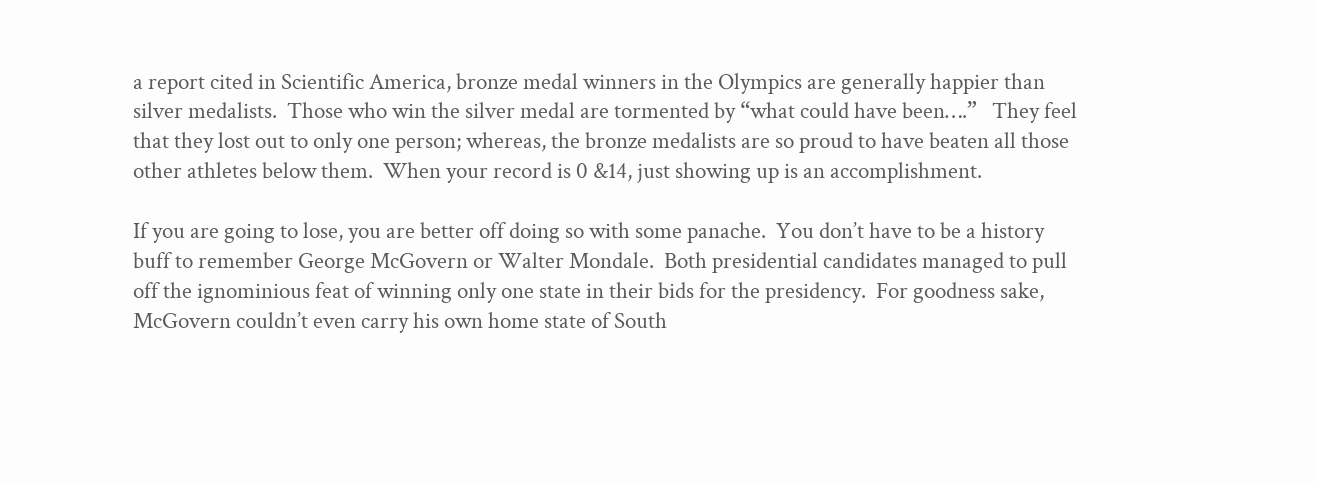a report cited in Scientific America, bronze medal winners in the Olympics are generally happier than silver medalists.  Those who win the silver medal are tormented by “what could have been….”   They feel that they lost out to only one person; whereas, the bronze medalists are so proud to have beaten all those other athletes below them.  When your record is 0 &14, just showing up is an accomplishment.

If you are going to lose, you are better off doing so with some panache.  You don’t have to be a history buff to remember George McGovern or Walter Mondale.  Both presidential candidates managed to pull off the ignominious feat of winning only one state in their bids for the presidency.  For goodness sake, McGovern couldn’t even carry his own home state of South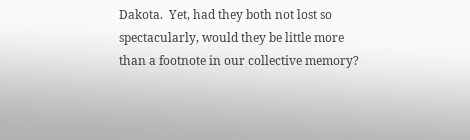Dakota.  Yet, had they both not lost so spectacularly, would they be little more than a footnote in our collective memory?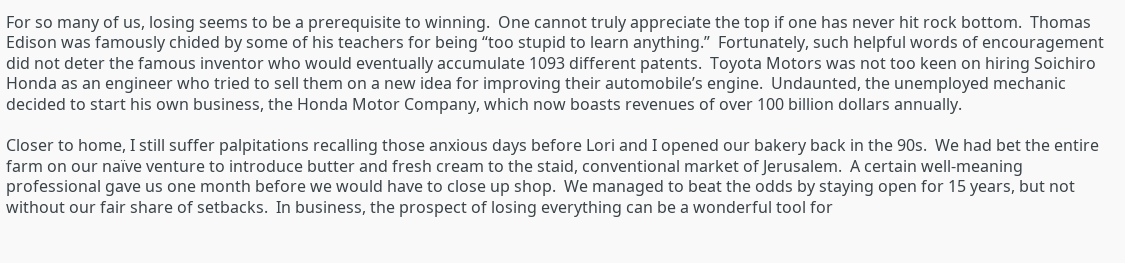For so many of us, losing seems to be a prerequisite to winning.  One cannot truly appreciate the top if one has never hit rock bottom.  Thomas Edison was famously chided by some of his teachers for being “too stupid to learn anything.”  Fortunately, such helpful words of encouragement did not deter the famous inventor who would eventually accumulate 1093 different patents.  Toyota Motors was not too keen on hiring Soichiro Honda as an engineer who tried to sell them on a new idea for improving their automobile’s engine.  Undaunted, the unemployed mechanic decided to start his own business, the Honda Motor Company, which now boasts revenues of over 100 billion dollars annually.

Closer to home, I still suffer palpitations recalling those anxious days before Lori and I opened our bakery back in the 90s.  We had bet the entire farm on our naïve venture to introduce butter and fresh cream to the staid, conventional market of Jerusalem.  A certain well-meaning professional gave us one month before we would have to close up shop.  We managed to beat the odds by staying open for 15 years, but not without our fair share of setbacks.  In business, the prospect of losing everything can be a wonderful tool for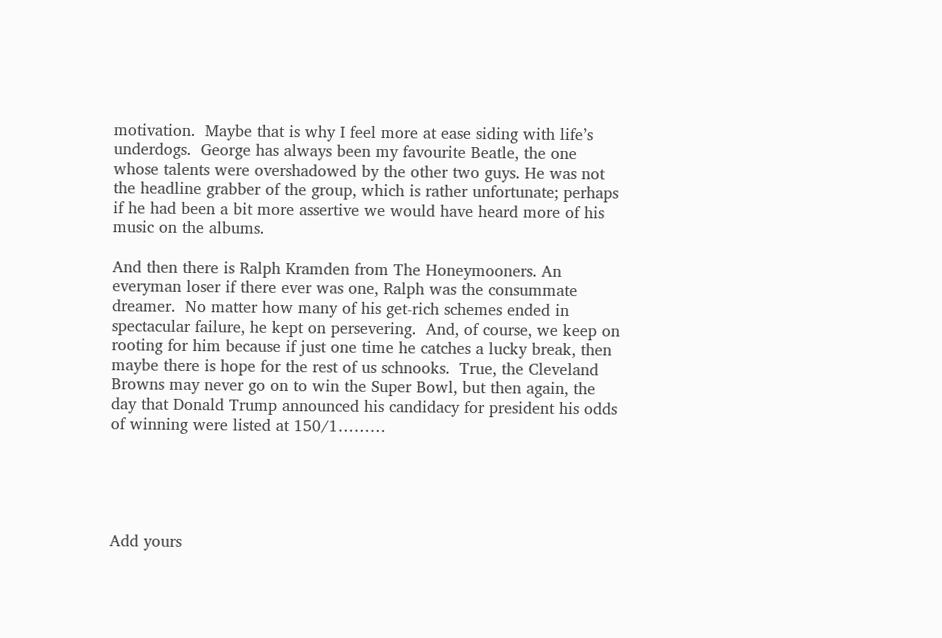motivation.  Maybe that is why I feel more at ease siding with life’s underdogs.  George has always been my favourite Beatle, the one whose talents were overshadowed by the other two guys. He was not the headline grabber of the group, which is rather unfortunate; perhaps if he had been a bit more assertive we would have heard more of his music on the albums.

And then there is Ralph Kramden from The Honeymooners. An everyman loser if there ever was one, Ralph was the consummate dreamer.  No matter how many of his get-rich schemes ended in spectacular failure, he kept on persevering.  And, of course, we keep on rooting for him because if just one time he catches a lucky break, then maybe there is hope for the rest of us schnooks.  True, the Cleveland Browns may never go on to win the Super Bowl, but then again, the day that Donald Trump announced his candidacy for president his odds of winning were listed at 150/1………





Add yours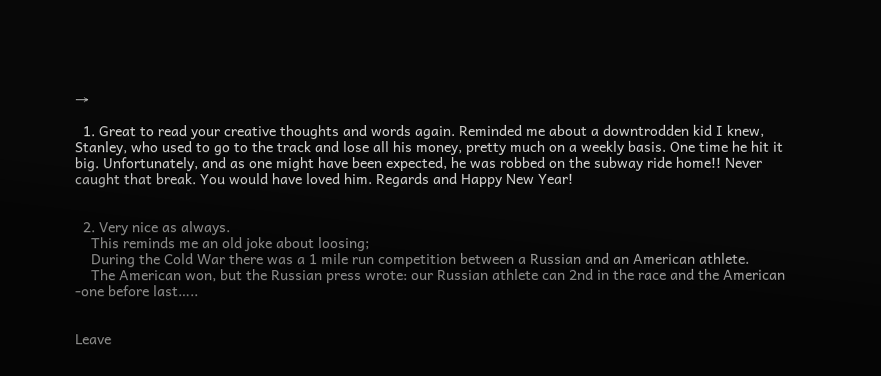→

  1. Great to read your creative thoughts and words again. Reminded me about a downtrodden kid I knew, Stanley, who used to go to the track and lose all his money, pretty much on a weekly basis. One time he hit it big. Unfortunately, and as one might have been expected, he was robbed on the subway ride home!! Never caught that break. You would have loved him. Regards and Happy New Year!


  2. Very nice as always.
    This reminds me an old joke about loosing;
    During the Cold War there was a 1 mile run competition between a Russian and an American athlete.
    The American won, but the Russian press wrote: our Russian athlete can 2nd in the race and the American -one before last…..


Leave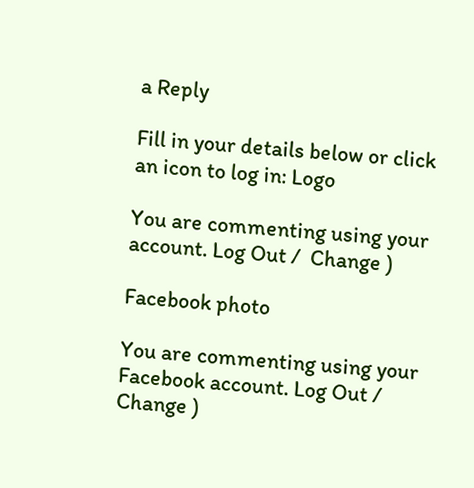a Reply

Fill in your details below or click an icon to log in: Logo

You are commenting using your account. Log Out /  Change )

Facebook photo

You are commenting using your Facebook account. Log Out /  Change )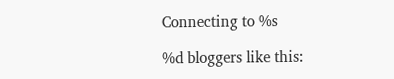Connecting to %s

%d bloggers like this: